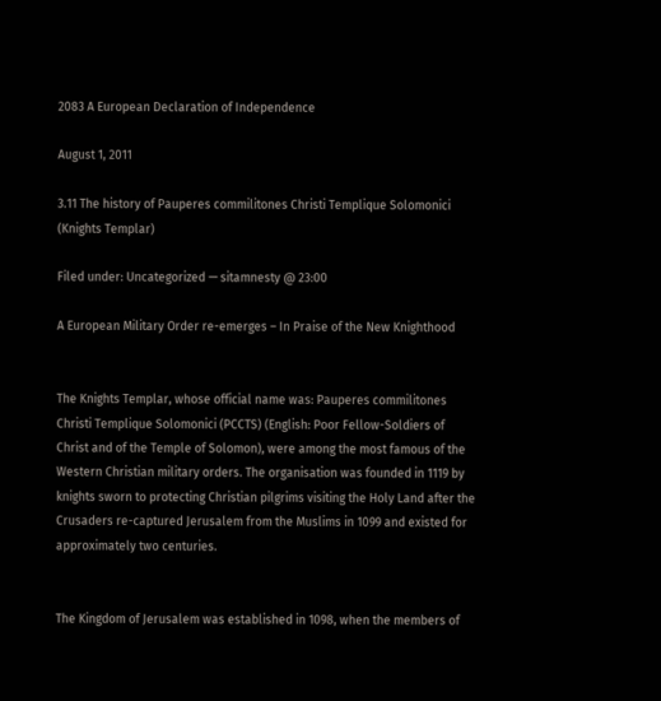2083 A European Declaration of Independence

August 1, 2011

3.11 The history of Pauperes commilitones Christi Templique Solomonici (Knights Templar)

Filed under: Uncategorized — sitamnesty @ 23:00

A European Military Order re-emerges – In Praise of the New Knighthood


The Knights Templar, whose official name was: Pauperes commilitones Christi Templique Solomonici (PCCTS) (English: Poor Fellow-Soldiers of Christ and of the Temple of Solomon), were among the most famous of the Western Christian military orders. The organisation was founded in 1119 by knights sworn to protecting Christian pilgrims visiting the Holy Land after the Crusaders re-captured Jerusalem from the Muslims in 1099 and existed for approximately two centuries.


The Kingdom of Jerusalem was established in 1098, when the members of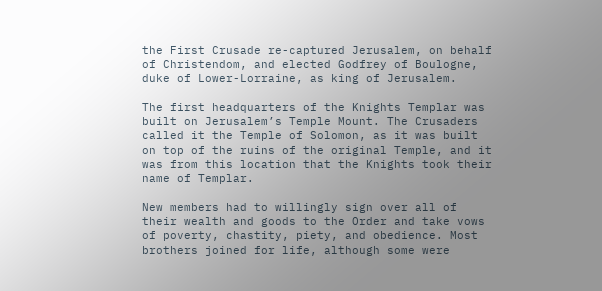the First Crusade re-captured Jerusalem, on behalf of Christendom, and elected Godfrey of Boulogne, duke of Lower-Lorraine, as king of Jerusalem.

The first headquarters of the Knights Templar was built on Jerusalem’s Temple Mount. The Crusaders called it the Temple of Solomon, as it was built on top of the ruins of the original Temple, and it was from this location that the Knights took their name of Templar.

New members had to willingly sign over all of their wealth and goods to the Order and take vows of poverty, chastity, piety, and obedience. Most brothers joined for life, although some were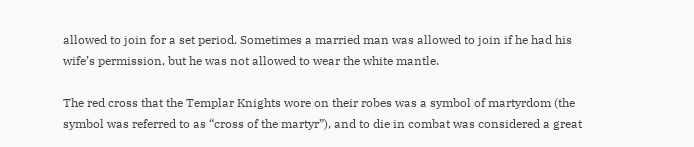allowed to join for a set period. Sometimes a married man was allowed to join if he had his wife’s permission, but he was not allowed to wear the white mantle.

The red cross that the Templar Knights wore on their robes was a symbol of martyrdom (the symbol was referred to as “cross of the martyr”), and to die in combat was considered a great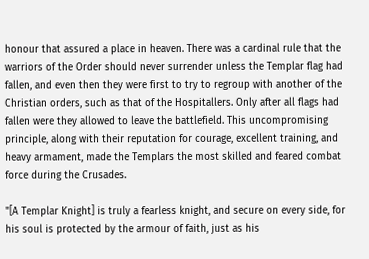honour that assured a place in heaven. There was a cardinal rule that the warriors of the Order should never surrender unless the Templar flag had fallen, and even then they were first to try to regroup with another of the Christian orders, such as that of the Hospitallers. Only after all flags had fallen were they allowed to leave the battlefield. This uncompromising principle, along with their reputation for courage, excellent training, and heavy armament, made the Templars the most skilled and feared combat force during the Crusades.

"[A Templar Knight] is truly a fearless knight, and secure on every side, for his soul is protected by the armour of faith, just as his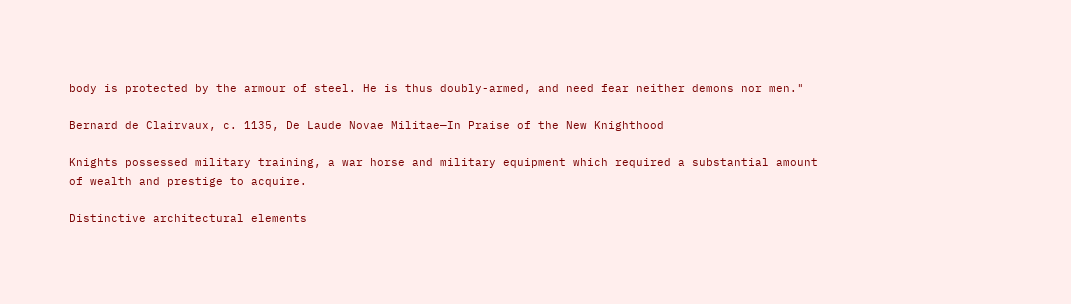body is protected by the armour of steel. He is thus doubly-armed, and need fear neither demons nor men."

Bernard de Clairvaux, c. 1135, De Laude Novae Militae—In Praise of the New Knighthood

Knights possessed military training, a war horse and military equipment which required a substantial amount of wealth and prestige to acquire.

Distinctive architectural elements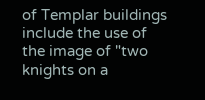of Templar buildings include the use of the image of "two knights on a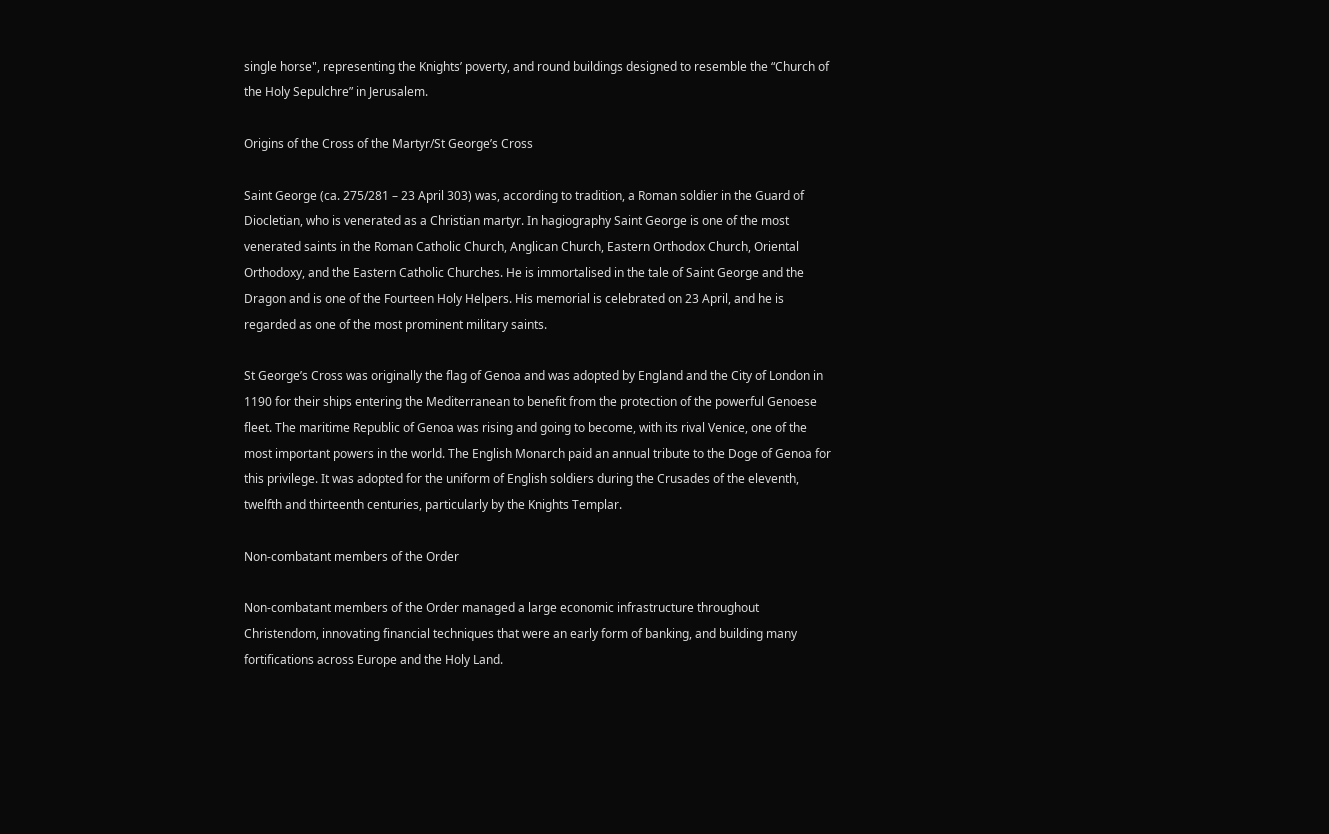single horse", representing the Knights’ poverty, and round buildings designed to resemble the “Church of the Holy Sepulchre” in Jerusalem.

Origins of the Cross of the Martyr/St George’s Cross

Saint George (ca. 275/281 – 23 April 303) was, according to tradition, a Roman soldier in the Guard of Diocletian, who is venerated as a Christian martyr. In hagiography Saint George is one of the most venerated saints in the Roman Catholic Church, Anglican Church, Eastern Orthodox Church, Oriental Orthodoxy, and the Eastern Catholic Churches. He is immortalised in the tale of Saint George and the Dragon and is one of the Fourteen Holy Helpers. His memorial is celebrated on 23 April, and he is regarded as one of the most prominent military saints.

St George’s Cross was originally the flag of Genoa and was adopted by England and the City of London in 1190 for their ships entering the Mediterranean to benefit from the protection of the powerful Genoese fleet. The maritime Republic of Genoa was rising and going to become, with its rival Venice, one of the most important powers in the world. The English Monarch paid an annual tribute to the Doge of Genoa for this privilege. It was adopted for the uniform of English soldiers during the Crusades of the eleventh, twelfth and thirteenth centuries, particularly by the Knights Templar.

Non-combatant members of the Order

Non-combatant members of the Order managed a large economic infrastructure throughout Christendom, innovating financial techniques that were an early form of banking, and building many fortifications across Europe and the Holy Land.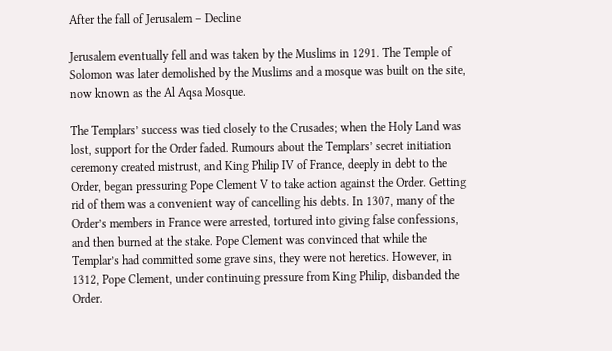After the fall of Jerusalem – Decline

Jerusalem eventually fell and was taken by the Muslims in 1291. The Temple of Solomon was later demolished by the Muslims and a mosque was built on the site, now known as the Al Aqsa Mosque.

The Templars’ success was tied closely to the Crusades; when the Holy Land was lost, support for the Order faded. Rumours about the Templars’ secret initiation ceremony created mistrust, and King Philip IV of France, deeply in debt to the Order, began pressuring Pope Clement V to take action against the Order. Getting rid of them was a convenient way of cancelling his debts. In 1307, many of the Order’s members in France were arrested, tortured into giving false confessions, and then burned at the stake. Pope Clement was convinced that while the Templar’s had committed some grave sins, they were not heretics. However, in 1312, Pope Clement, under continuing pressure from King Philip, disbanded the Order.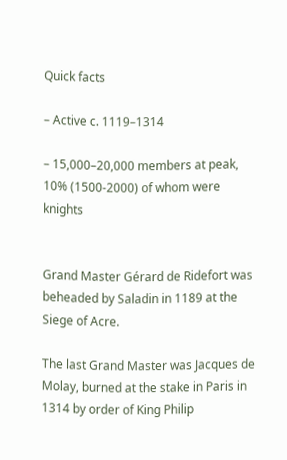Quick facts

– Active c. 1119–1314

– 15,000–20,000 members at peak, 10% (1500-2000) of whom were knights


Grand Master Gérard de Ridefort was beheaded by Saladin in 1189 at the Siege of Acre.

The last Grand Master was Jacques de Molay, burned at the stake in Paris in 1314 by order of King Philip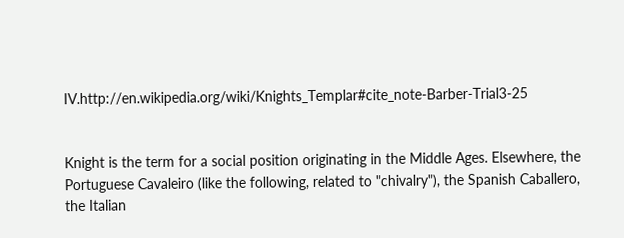IV.http://en.wikipedia.org/wiki/Knights_Templar#cite_note-Barber-Trial3-25


Knight is the term for a social position originating in the Middle Ages. Elsewhere, the Portuguese Cavaleiro (like the following, related to "chivalry"), the Spanish Caballero, the Italian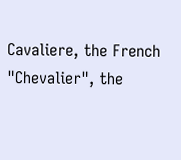Cavaliere, the French "Chevalier", the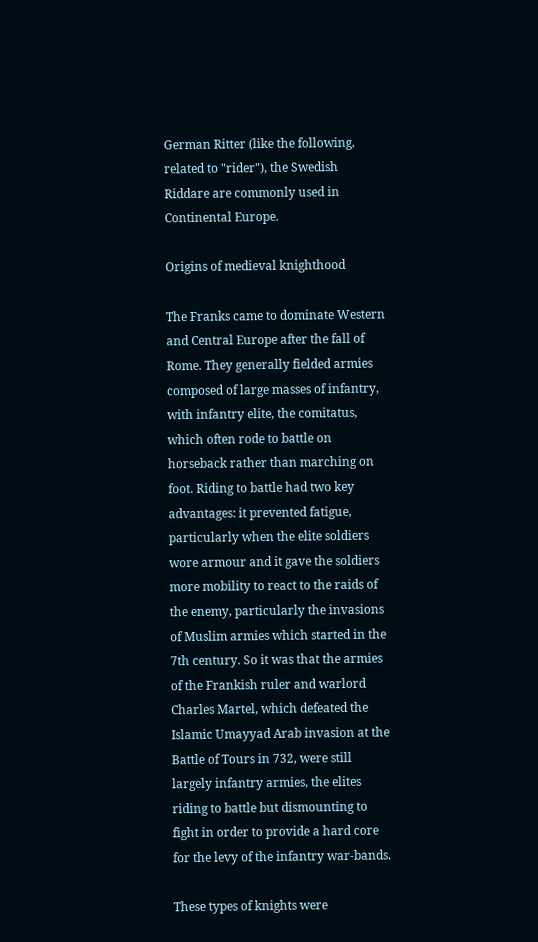German Ritter (like the following, related to "rider"), the Swedish Riddare are commonly used in Continental Europe.

Origins of medieval knighthood

The Franks came to dominate Western and Central Europe after the fall of Rome. They generally fielded armies composed of large masses of infantry, with infantry elite, the comitatus, which often rode to battle on horseback rather than marching on foot. Riding to battle had two key advantages: it prevented fatigue, particularly when the elite soldiers wore armour and it gave the soldiers more mobility to react to the raids of the enemy, particularly the invasions of Muslim armies which started in the 7th century. So it was that the armies of the Frankish ruler and warlord Charles Martel, which defeated the Islamic Umayyad Arab invasion at the Battle of Tours in 732, were still largely infantry armies, the elites riding to battle but dismounting to fight in order to provide a hard core for the levy of the infantry war-bands.

These types of knights were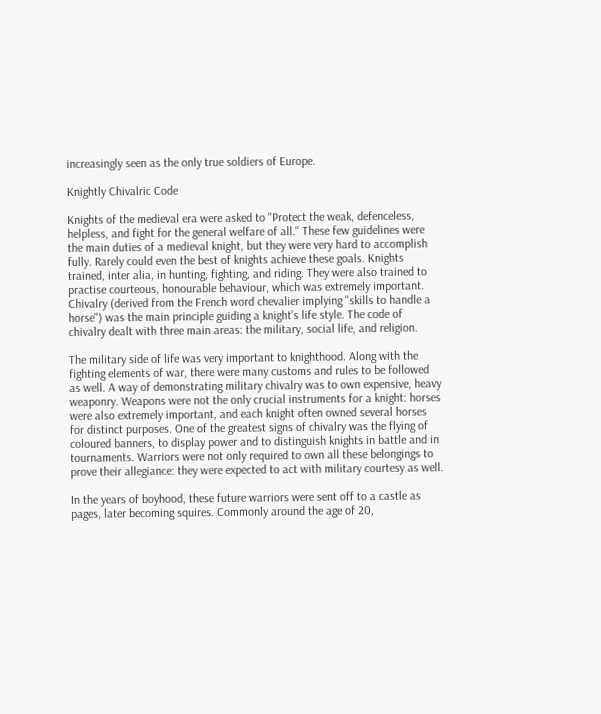increasingly seen as the only true soldiers of Europe.

Knightly Chivalric Code

Knights of the medieval era were asked to "Protect the weak, defenceless, helpless, and fight for the general welfare of all." These few guidelines were the main duties of a medieval knight, but they were very hard to accomplish fully. Rarely could even the best of knights achieve these goals. Knights trained, inter alia, in hunting, fighting, and riding. They were also trained to practise courteous, honourable behaviour, which was extremely important. Chivalry (derived from the French word chevalier implying "skills to handle a horse") was the main principle guiding a knight’s life style. The code of chivalry dealt with three main areas: the military, social life, and religion.

The military side of life was very important to knighthood. Along with the fighting elements of war, there were many customs and rules to be followed as well. A way of demonstrating military chivalry was to own expensive, heavy weaponry. Weapons were not the only crucial instruments for a knight: horses were also extremely important, and each knight often owned several horses for distinct purposes. One of the greatest signs of chivalry was the flying of coloured banners, to display power and to distinguish knights in battle and in tournaments. Warriors were not only required to own all these belongings to prove their allegiance: they were expected to act with military courtesy as well.

In the years of boyhood, these future warriors were sent off to a castle as pages, later becoming squires. Commonly around the age of 20,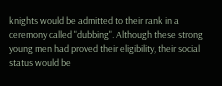knights would be admitted to their rank in a ceremony called "dubbing". Although these strong young men had proved their eligibility, their social status would be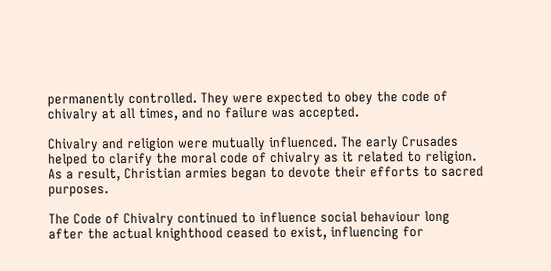permanently controlled. They were expected to obey the code of chivalry at all times, and no failure was accepted.

Chivalry and religion were mutually influenced. The early Crusades helped to clarify the moral code of chivalry as it related to religion. As a result, Christian armies began to devote their efforts to sacred purposes.

The Code of Chivalry continued to influence social behaviour long after the actual knighthood ceased to exist, influencing for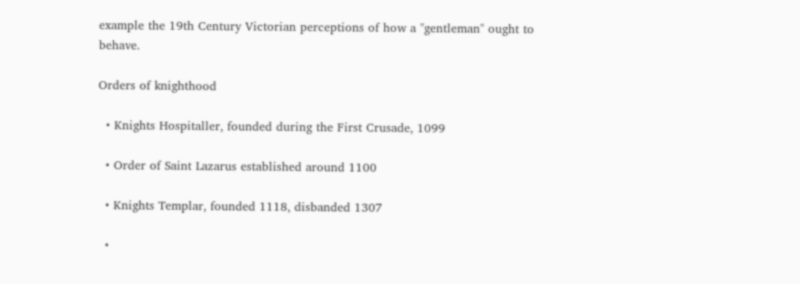example the 19th Century Victorian perceptions of how a "gentleman" ought to behave.

Orders of knighthood

  • Knights Hospitaller, founded during the First Crusade, 1099

  • Order of Saint Lazarus established around 1100

  • Knights Templar, founded 1118, disbanded 1307

  •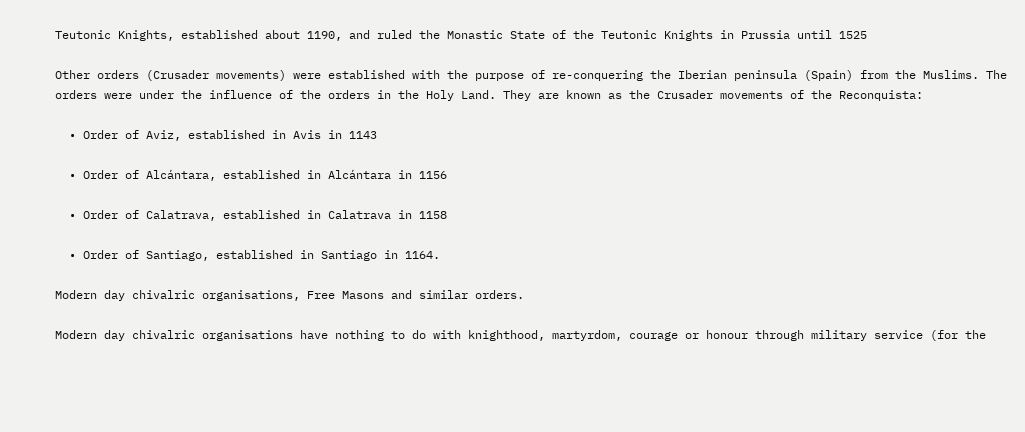Teutonic Knights, established about 1190, and ruled the Monastic State of the Teutonic Knights in Prussia until 1525

Other orders (Crusader movements) were established with the purpose of re-conquering the Iberian peninsula (Spain) from the Muslims. The orders were under the influence of the orders in the Holy Land. They are known as the Crusader movements of the Reconquista:

  • Order of Aviz, established in Avis in 1143

  • Order of Alcántara, established in Alcántara in 1156

  • Order of Calatrava, established in Calatrava in 1158

  • Order of Santiago, established in Santiago in 1164.

Modern day chivalric organisations, Free Masons and similar orders.

Modern day chivalric organisations have nothing to do with knighthood, martyrdom, courage or honour through military service (for the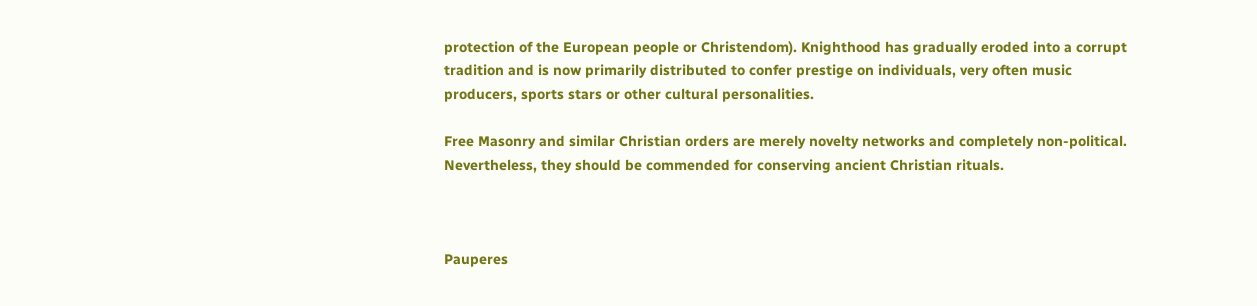protection of the European people or Christendom). Knighthood has gradually eroded into a corrupt tradition and is now primarily distributed to confer prestige on individuals, very often music producers, sports stars or other cultural personalities.

Free Masonry and similar Christian orders are merely novelty networks and completely non-political. Nevertheless, they should be commended for conserving ancient Christian rituals.



Pauperes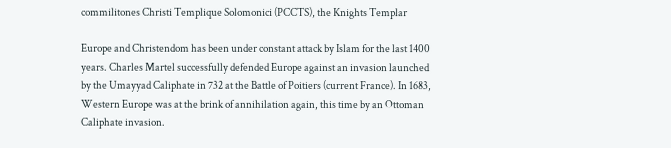commilitones Christi Templique Solomonici (PCCTS), the Knights Templar

Europe and Christendom has been under constant attack by Islam for the last 1400 years. Charles Martel successfully defended Europe against an invasion launched by the Umayyad Caliphate in 732 at the Battle of Poitiers (current France). In 1683, Western Europe was at the brink of annihilation again, this time by an Ottoman Caliphate invasion.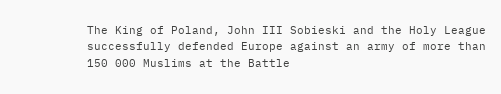The King of Poland, John III Sobieski and the Holy League successfully defended Europe against an army of more than 150 000 Muslims at the Battle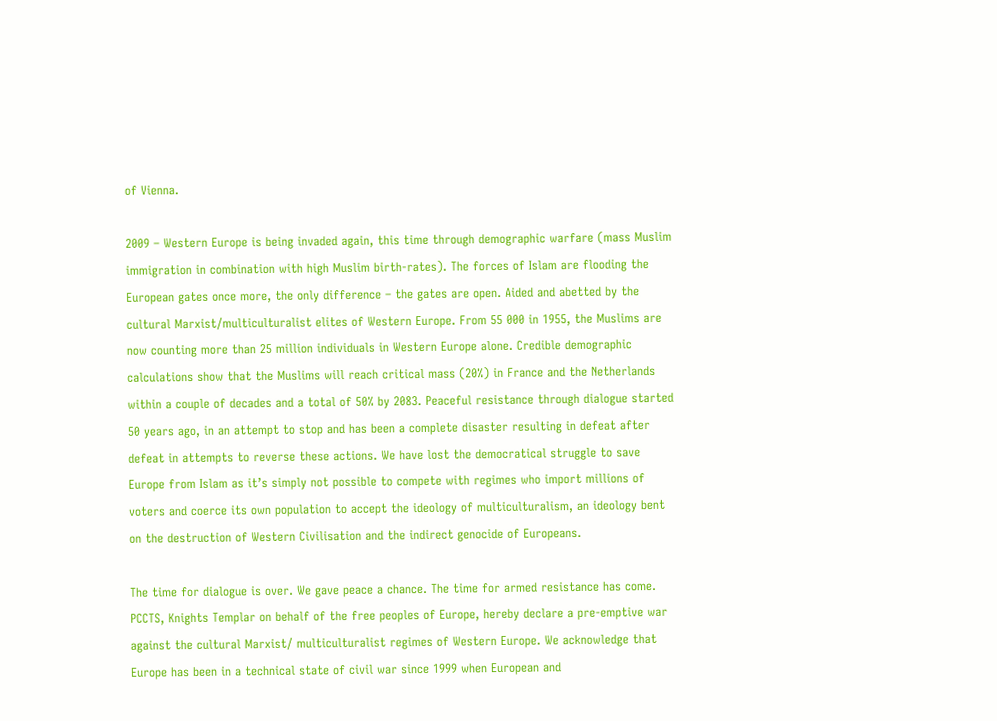of Vienna.

2009 – Western Europe is being invaded again, this time through demographic warfare (mass Muslim immigration in combination with high Muslim birth-rates). The forces of Islam are flooding the European gates once more, the only difference – the gates are open. Aided and abetted by the cultural Marxist/multiculturalist elites of Western Europe. From 55 000 in 1955, the Muslims are now counting more than 25 million individuals in Western Europe alone. Credible demographic calculations show that the Muslims will reach critical mass (20%) in France and the Netherlands within a couple of decades and a total of 50% by 2083. Peaceful resistance through dialogue started 50 years ago, in an attempt to stop and has been a complete disaster resulting in defeat after defeat in attempts to reverse these actions. We have lost the democratical struggle to save Europe from Islam as it’s simply not possible to compete with regimes who import millions of voters and coerce its own population to accept the ideology of multiculturalism, an ideology bent on the destruction of Western Civilisation and the indirect genocide of Europeans.

The time for dialogue is over. We gave peace a chance. The time for armed resistance has come. PCCTS, Knights Templar on behalf of the free peoples of Europe, hereby declare a pre-emptive war against the cultural Marxist/ multiculturalist regimes of Western Europe. We acknowledge that Europe has been in a technical state of civil war since 1999 when European and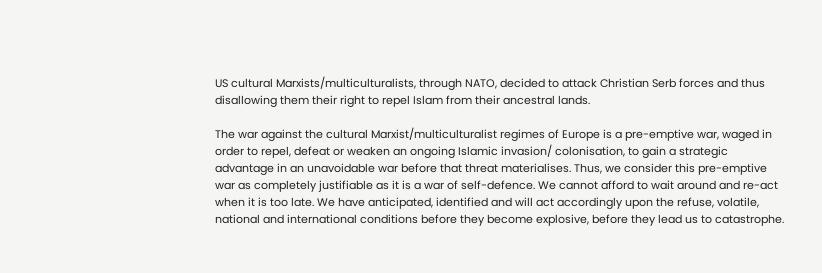US cultural Marxists/multiculturalists, through NATO, decided to attack Christian Serb forces and thus disallowing them their right to repel Islam from their ancestral lands.

The war against the cultural Marxist/multiculturalist regimes of Europe is a pre-emptive war, waged in order to repel, defeat or weaken an ongoing Islamic invasion/ colonisation, to gain a strategic advantage in an unavoidable war before that threat materialises. Thus, we consider this pre-emptive war as completely justifiable as it is a war of self-defence. We cannot afford to wait around and re-act when it is too late. We have anticipated, identified and will act accordingly upon the refuse, volatile, national and international conditions before they become explosive, before they lead us to catastrophe.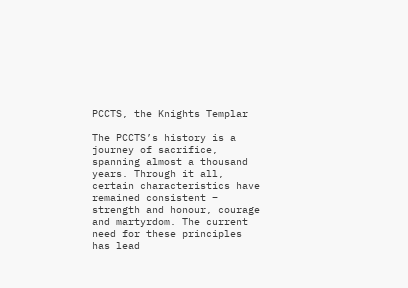PCCTS, the Knights Templar

The PCCTS’s history is a journey of sacrifice, spanning almost a thousand years. Through it all, certain characteristics have remained consistent – strength and honour, courage and martyrdom. The current need for these principles has lead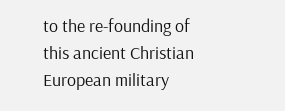to the re-founding of this ancient Christian European military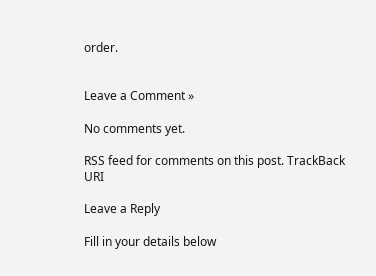order.


Leave a Comment »

No comments yet.

RSS feed for comments on this post. TrackBack URI

Leave a Reply

Fill in your details below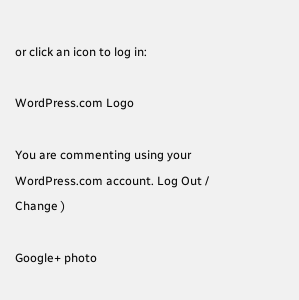or click an icon to log in:

WordPress.com Logo

You are commenting using your WordPress.com account. Log Out /  Change )

Google+ photo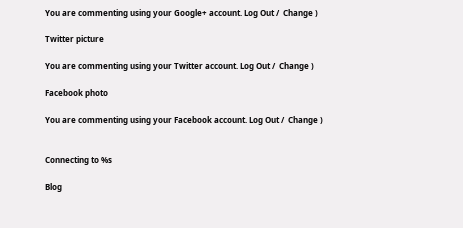You are commenting using your Google+ account. Log Out /  Change )

Twitter picture

You are commenting using your Twitter account. Log Out /  Change )

Facebook photo

You are commenting using your Facebook account. Log Out /  Change )


Connecting to %s

Blog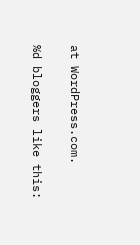at WordPress.com.

%d bloggers like this: